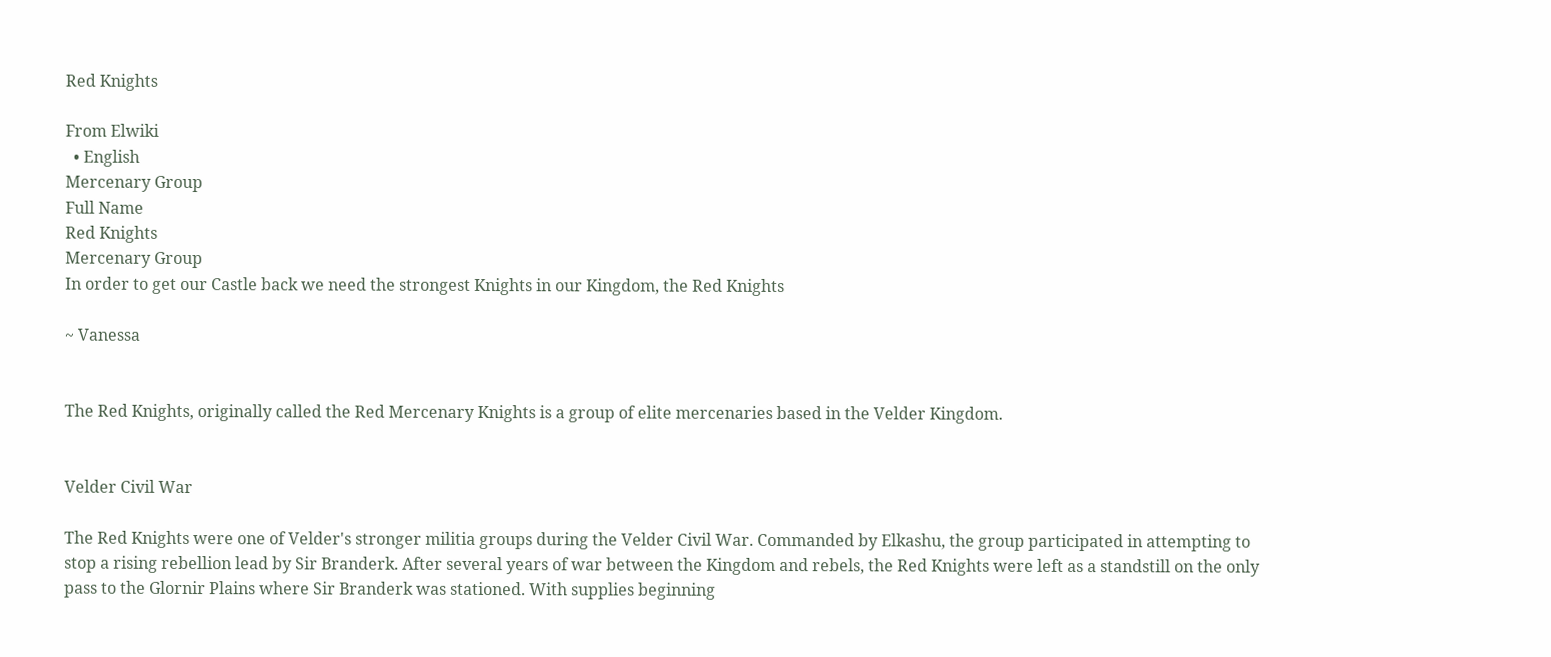Red Knights

From Elwiki
  • English
Mercenary Group
Full Name
Red Knights
Mercenary Group
In order to get our Castle back we need the strongest Knights in our Kingdom, the Red Knights

~ Vanessa


The Red Knights, originally called the Red Mercenary Knights is a group of elite mercenaries based in the Velder Kingdom.


Velder Civil War

The Red Knights were one of Velder's stronger militia groups during the Velder Civil War. Commanded by Elkashu, the group participated in attempting to stop a rising rebellion lead by Sir Branderk. After several years of war between the Kingdom and rebels, the Red Knights were left as a standstill on the only pass to the Glornir Plains where Sir Branderk was stationed. With supplies beginning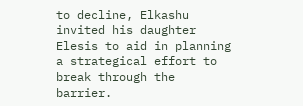to decline, Elkashu invited his daughter Elesis to aid in planning a strategical effort to break through the barrier.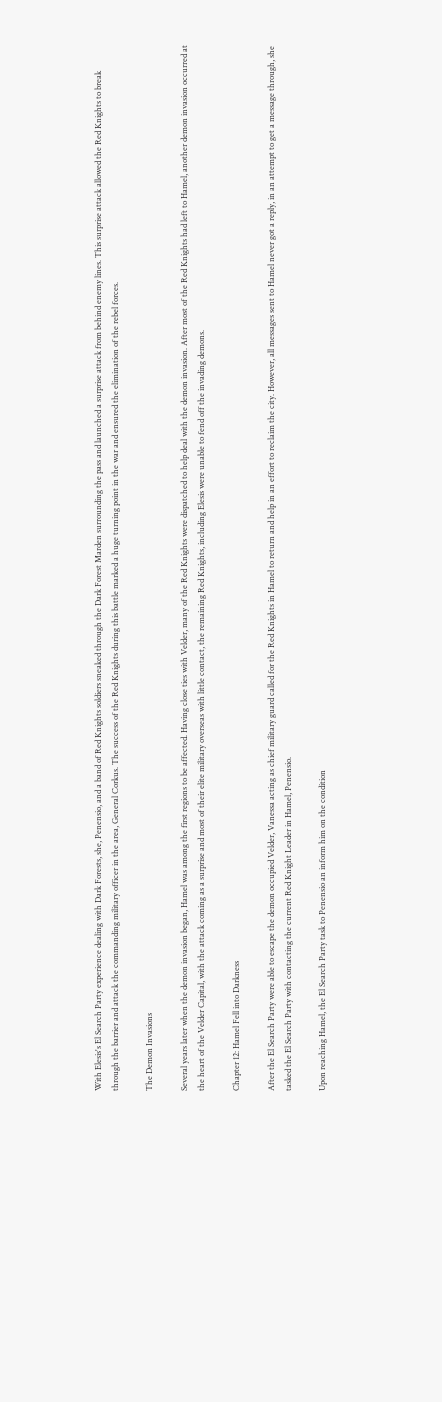With Elesis's El Search Party experience dealing with Dark Forests, she, Penensio, and a band of Red Knights soldiers sneaked through the Dark Forest Marden surrounding the pass and launched a surprise attack from behind enemy lines. This surprise attack allowed the Red Knights to break through the barrier and attack the commanding military officer in the area, General Corkus. The success of the Red Knights during this battle marked a huge turning point in the war and ensured the elimination of the rebel forces.

The Demon Invasions

Several years later when the demon invasion began, Hamel was among the first regions to be affected. Having close ties with Velder, many of the Red Knights were dispatched to help deal with the demon invasion. After most of the Red Knights had left to Hamel, another demon invasion occurred at the heart of the Velder Capital, with the attack coming as a surprise and most of their elite military overseas with little contact, the remaining Red Knights, including Elesis were unable to fend off the invading demons.

Chapter 12: Hamel Fell into Darkness

After the El Search Party were able to escape the demon occupied Velder, Vanessa acting as chief military guard called for the Red Knights in Hamel to return and help in an effort to reclaim the city. However, all messages sent to Hamel never got a reply, in an attempt to get a message through, she tasked the El Search Party with contacting the current Red Knight Leader in Hamel, Penensio.

Upon reaching Hamel, the El Search Party task to Penensio an inform him on the condition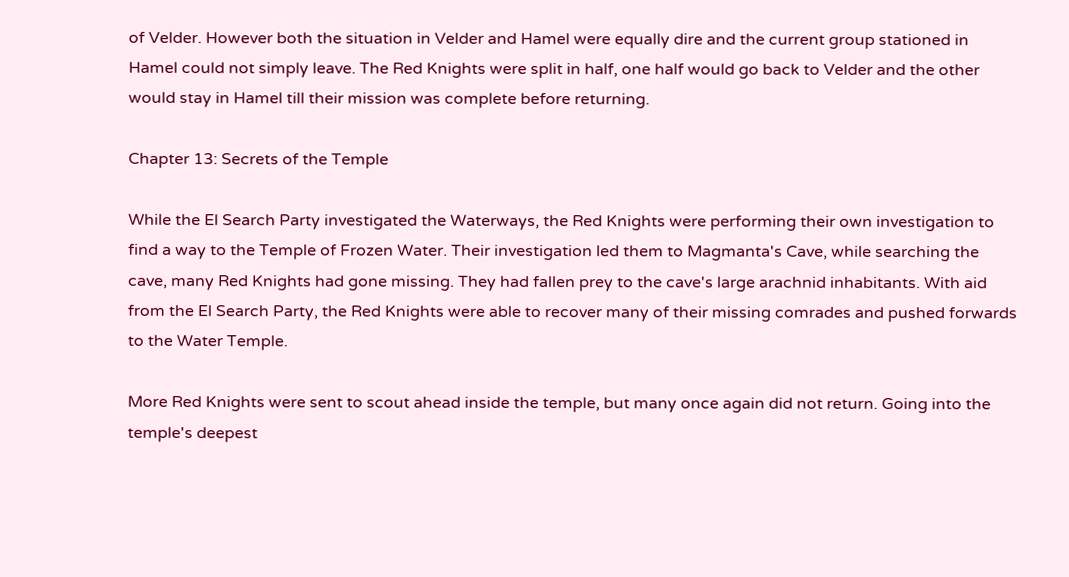of Velder. However both the situation in Velder and Hamel were equally dire and the current group stationed in Hamel could not simply leave. The Red Knights were split in half, one half would go back to Velder and the other would stay in Hamel till their mission was complete before returning.

Chapter 13: Secrets of the Temple

While the El Search Party investigated the Waterways, the Red Knights were performing their own investigation to find a way to the Temple of Frozen Water. Their investigation led them to Magmanta's Cave, while searching the cave, many Red Knights had gone missing. They had fallen prey to the cave's large arachnid inhabitants. With aid from the El Search Party, the Red Knights were able to recover many of their missing comrades and pushed forwards to the Water Temple.

More Red Knights were sent to scout ahead inside the temple, but many once again did not return. Going into the temple's deepest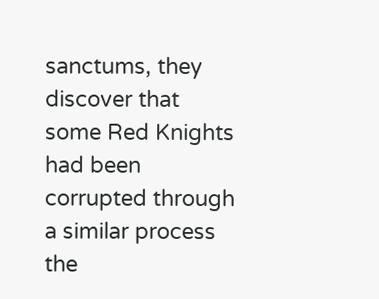sanctums, they discover that some Red Knights had been corrupted through a similar process the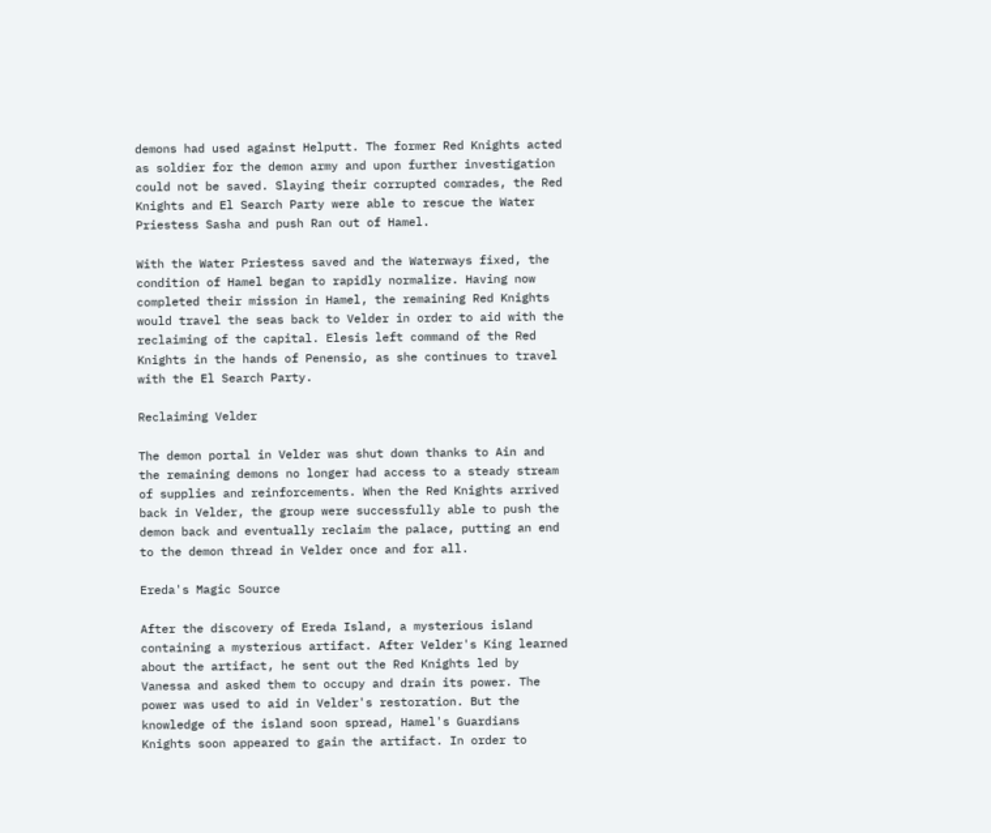demons had used against Helputt. The former Red Knights acted as soldier for the demon army and upon further investigation could not be saved. Slaying their corrupted comrades, the Red Knights and El Search Party were able to rescue the Water Priestess Sasha and push Ran out of Hamel.

With the Water Priestess saved and the Waterways fixed, the condition of Hamel began to rapidly normalize. Having now completed their mission in Hamel, the remaining Red Knights would travel the seas back to Velder in order to aid with the reclaiming of the capital. Elesis left command of the Red Knights in the hands of Penensio, as she continues to travel with the El Search Party.

Reclaiming Velder

The demon portal in Velder was shut down thanks to Ain and the remaining demons no longer had access to a steady stream of supplies and reinforcements. When the Red Knights arrived back in Velder, the group were successfully able to push the demon back and eventually reclaim the palace, putting an end to the demon thread in Velder once and for all.

Ereda's Magic Source

After the discovery of Ereda Island, a mysterious island containing a mysterious artifact. After Velder's King learned about the artifact, he sent out the Red Knights led by Vanessa and asked them to occupy and drain its power. The power was used to aid in Velder's restoration. But the knowledge of the island soon spread, Hamel's Guardians Knights soon appeared to gain the artifact. In order to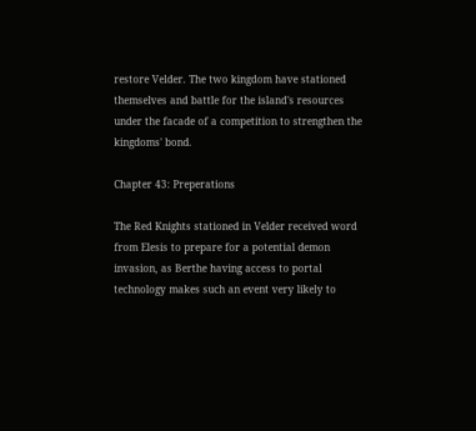restore Velder. The two kingdom have stationed themselves and battle for the island's resources under the facade of a competition to strengthen the kingdoms' bond.

Chapter 43: Preperations

The Red Knights stationed in Velder received word from Elesis to prepare for a potential demon invasion, as Berthe having access to portal technology makes such an event very likely to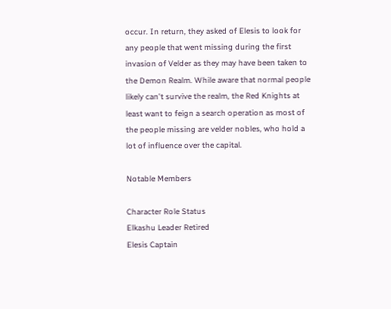occur. In return, they asked of Elesis to look for any people that went missing during the first invasion of Velder as they may have been taken to the Demon Realm. While aware that normal people likely can't survive the realm, the Red Knights at least want to feign a search operation as most of the people missing are velder nobles, who hold a lot of influence over the capital.

Notable Members

Character Role Status
Elkashu Leader Retired
Elesis Captain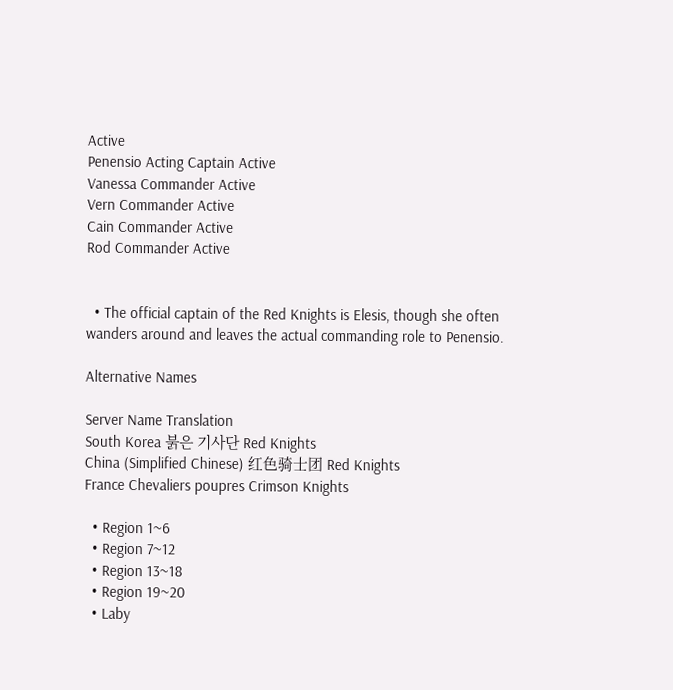Active
Penensio Acting Captain Active
Vanessa Commander Active
Vern Commander Active
Cain Commander Active
Rod Commander Active


  • The official captain of the Red Knights is Elesis, though she often wanders around and leaves the actual commanding role to Penensio.

Alternative Names

Server Name Translation
South Korea 붉은 기사단 Red Knights
China (Simplified Chinese) 红色骑士团 Red Knights
France Chevaliers poupres Crimson Knights

  • Region 1~6
  • Region 7~12
  • Region 13~18
  • Region 19~20
  • Laby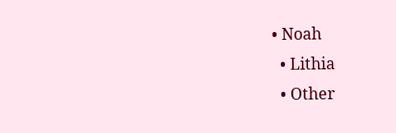• Noah
  • Lithia
  • Other